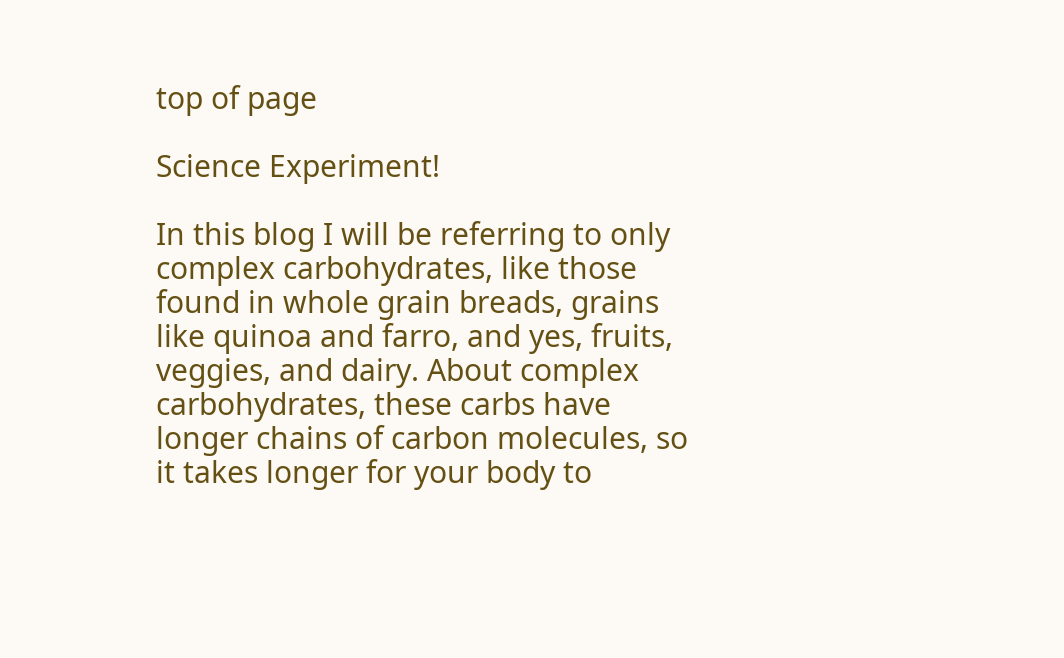top of page

Science Experiment!

In this blog I will be referring to only complex carbohydrates, like those found in whole grain breads, grains like quinoa and farro, and yes, fruits, veggies, and dairy. About complex carbohydrates, these carbs have longer chains of carbon molecules, so it takes longer for your body to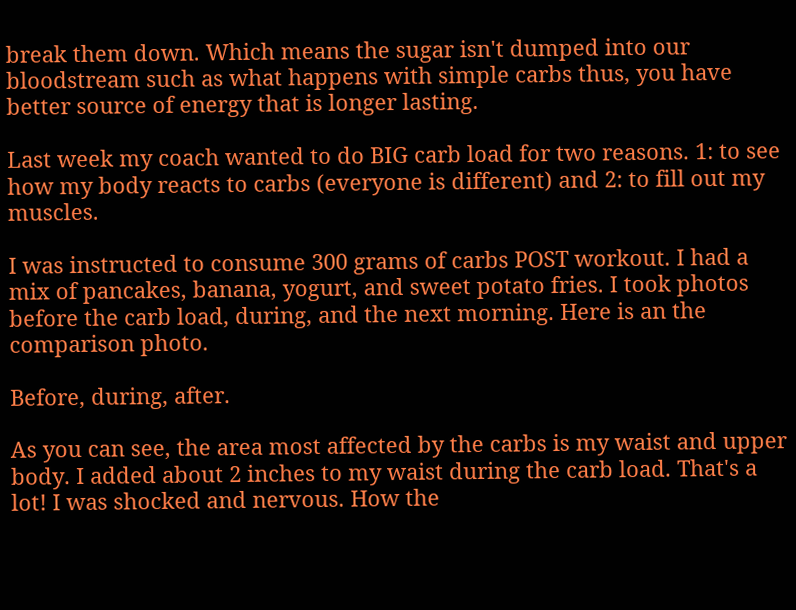break them down. Which means the sugar isn't dumped into our bloodstream such as what happens with simple carbs thus, you have better source of energy that is longer lasting.

Last week my coach wanted to do BIG carb load for two reasons. 1: to see how my body reacts to carbs (everyone is different) and 2: to fill out my muscles.

I was instructed to consume 300 grams of carbs POST workout. I had a mix of pancakes, banana, yogurt, and sweet potato fries. I took photos before the carb load, during, and the next morning. Here is an the comparison photo.

Before, during, after.

As you can see, the area most affected by the carbs is my waist and upper body. I added about 2 inches to my waist during the carb load. That's a lot! I was shocked and nervous. How the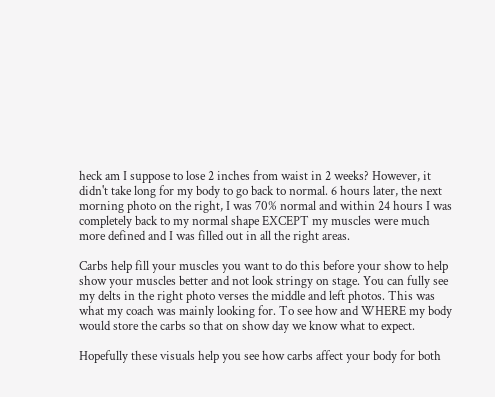heck am I suppose to lose 2 inches from waist in 2 weeks? However, it didn't take long for my body to go back to normal. 6 hours later, the next morning photo on the right, I was 70% normal and within 24 hours I was completely back to my normal shape EXCEPT my muscles were much more defined and I was filled out in all the right areas.

Carbs help fill your muscles you want to do this before your show to help show your muscles better and not look stringy on stage. You can fully see my delts in the right photo verses the middle and left photos. This was what my coach was mainly looking for. To see how and WHERE my body would store the carbs so that on show day we know what to expect.

Hopefully these visuals help you see how carbs affect your body for both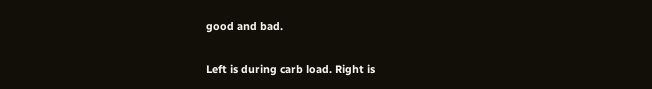good and bad.

Left is during carb load. Right is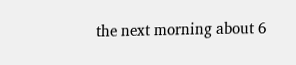the next morning about 6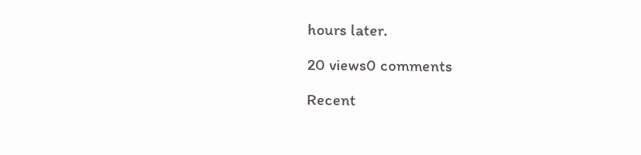hours later.

20 views0 comments

Recent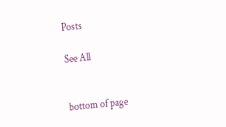Posts

See All


bottom of page